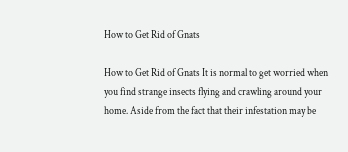How to Get Rid of Gnats

How to Get Rid of Gnats It is normal to get worried when you find strange insects flying and crawling around your home. Aside from the fact that their infestation may be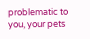problematic to you, your pets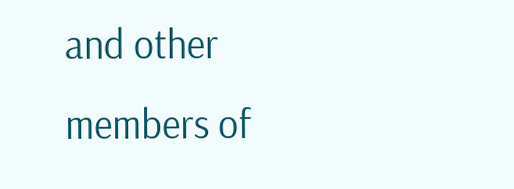and other members of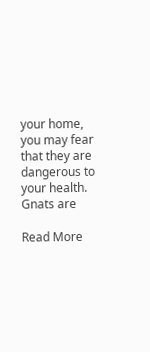your home, you may fear that they are dangerous to your health. Gnats are

Read More